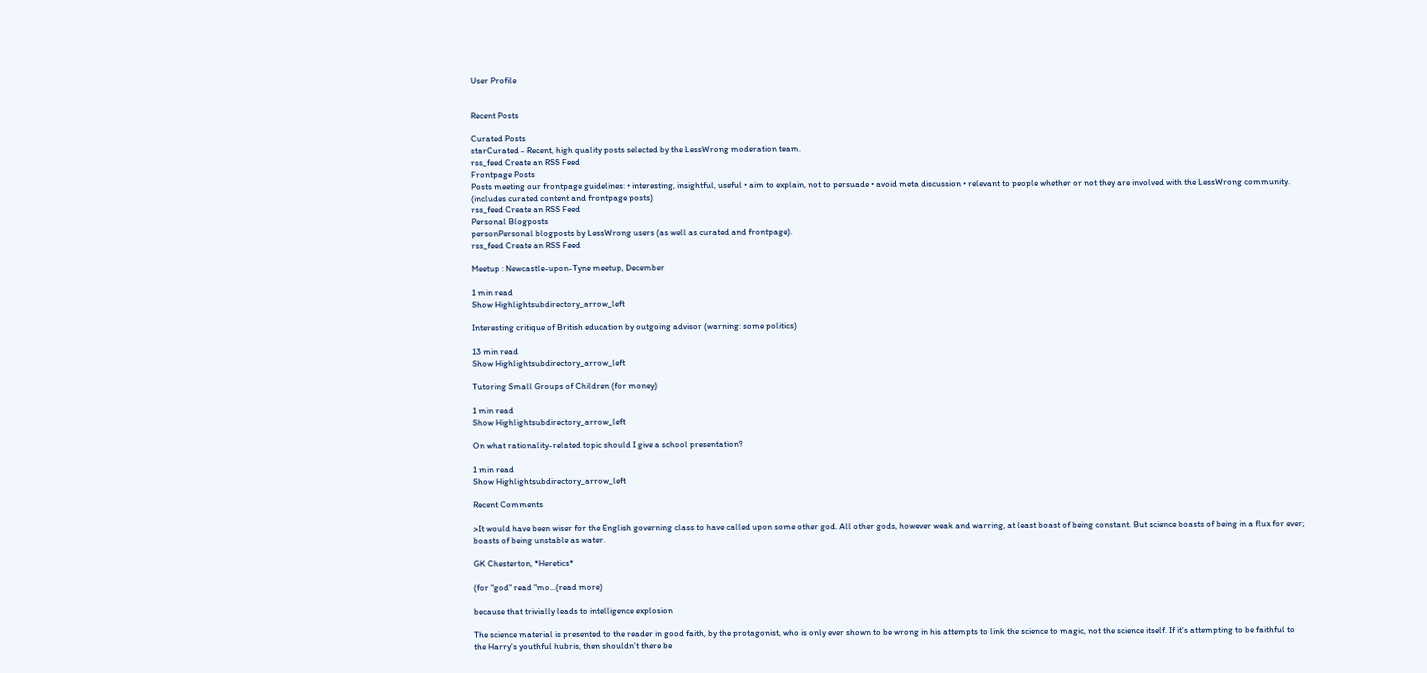User Profile


Recent Posts

Curated Posts
starCurated - Recent, high quality posts selected by the LessWrong moderation team.
rss_feed Create an RSS Feed
Frontpage Posts
Posts meeting our frontpage guidelines: • interesting, insightful, useful • aim to explain, not to persuade • avoid meta discussion • relevant to people whether or not they are involved with the LessWrong community.
(includes curated content and frontpage posts)
rss_feed Create an RSS Feed
Personal Blogposts
personPersonal blogposts by LessWrong users (as well as curated and frontpage).
rss_feed Create an RSS Feed

Meetup : Newcastle-upon-Tyne meetup, December

1 min read
Show Highlightsubdirectory_arrow_left

Interesting critique of British education by outgoing advisor (warning: some politics)

13 min read
Show Highlightsubdirectory_arrow_left

Tutoring Small Groups of Children (for money)

1 min read
Show Highlightsubdirectory_arrow_left

On what rationality-related topic should I give a school presentation?

1 min read
Show Highlightsubdirectory_arrow_left

Recent Comments

>It would have been wiser for the English governing class to have called upon some other god. All other gods, however weak and warring, at least boast of being constant. But science boasts of being in a flux for ever; boasts of being unstable as water.

GK Chesterton, *Heretics*

(for "god" read "mo...(read more)

because that trivially leads to intelligence explosion

The science material is presented to the reader in good faith, by the protagonist, who is only ever shown to be wrong in his attempts to link the science to magic, not the science itself. If it's attempting to be faithful to the Harry's youthful hubris, then shouldn't there be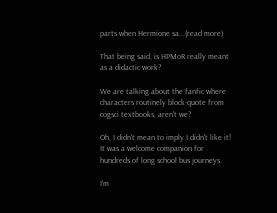parts when Hermione sa...(read more)

That being said, is HPMoR really meant as a didactic work?

We are talking about the fanfic where characters routinely block-quote from cogsci textbooks, aren't we?

Oh, I didn't mean to imply I didn't like it! It was a welcome companion for hundreds of long school bus journeys.

I'm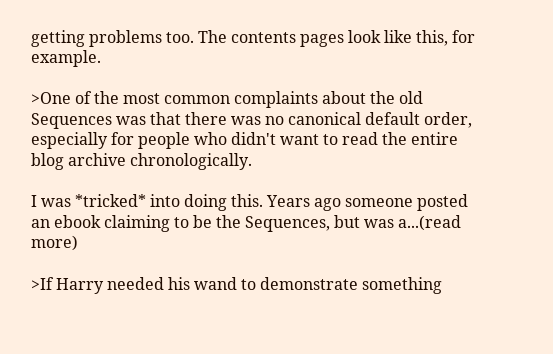getting problems too. The contents pages look like this, for example.

>One of the most common complaints about the old Sequences was that there was no canonical default order, especially for people who didn't want to read the entire blog archive chronologically.

I was *tricked* into doing this. Years ago someone posted an ebook claiming to be the Sequences, but was a...(read more)

>If Harry needed his wand to demonstrate something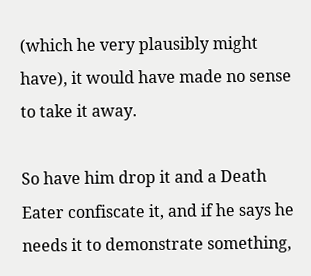(which he very plausibly might have), it would have made no sense to take it away.

So have him drop it and a Death Eater confiscate it, and if he says he needs it to demonstrate something,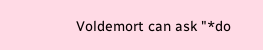Voldemort can ask "*do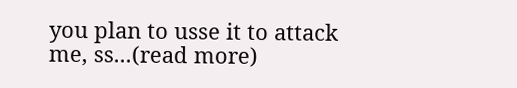you plan to usse it to attack me, ss...(read more)